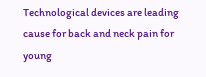Technological devices are leading cause for back and neck pain for young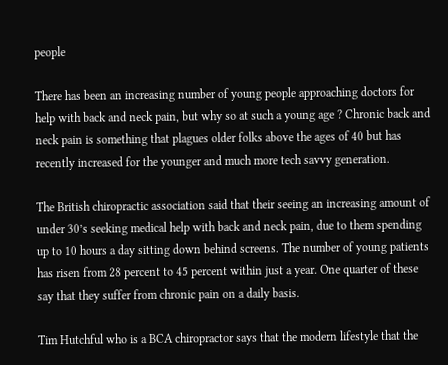people

There has been an increasing number of young people approaching doctors for help with back and neck pain, but why so at such a young age ? Chronic back and neck pain is something that plagues older folks above the ages of 40 but has recently increased for the younger and much more tech savvy generation.

The British chiropractic association said that their seeing an increasing amount of under 30’s seeking medical help with back and neck pain, due to them spending up to 10 hours a day sitting down behind screens. The number of young patients has risen from 28 percent to 45 percent within just a year. One quarter of these say that they suffer from chronic pain on a daily basis.

Tim Hutchful who is a BCA chiropractor says that the modern lifestyle that the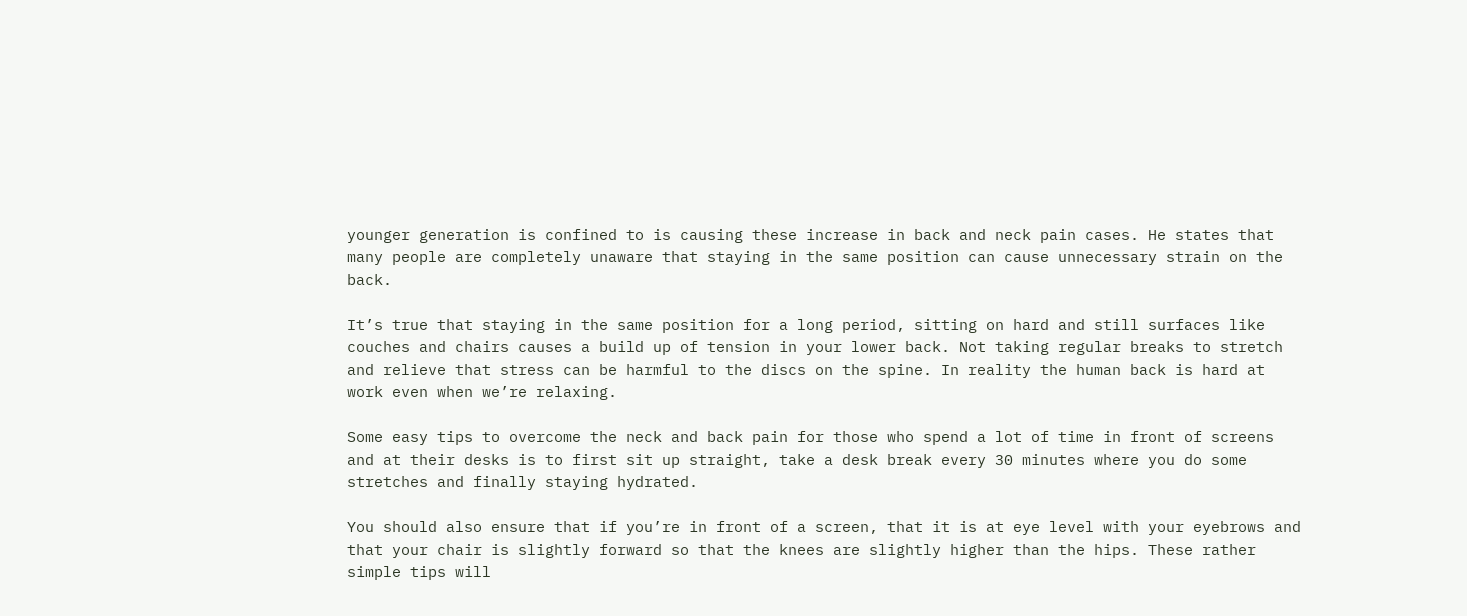younger generation is confined to is causing these increase in back and neck pain cases. He states that many people are completely unaware that staying in the same position can cause unnecessary strain on the back.

It’s true that staying in the same position for a long period, sitting on hard and still surfaces like couches and chairs causes a build up of tension in your lower back. Not taking regular breaks to stretch and relieve that stress can be harmful to the discs on the spine. In reality the human back is hard at work even when we’re relaxing.

Some easy tips to overcome the neck and back pain for those who spend a lot of time in front of screens and at their desks is to first sit up straight, take a desk break every 30 minutes where you do some stretches and finally staying hydrated.

You should also ensure that if you’re in front of a screen, that it is at eye level with your eyebrows and that your chair is slightly forward so that the knees are slightly higher than the hips. These rather simple tips will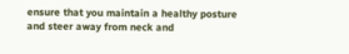ensure that you maintain a healthy posture and steer away from neck and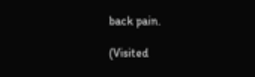back pain.

(Visited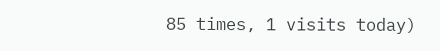85 times, 1 visits today)